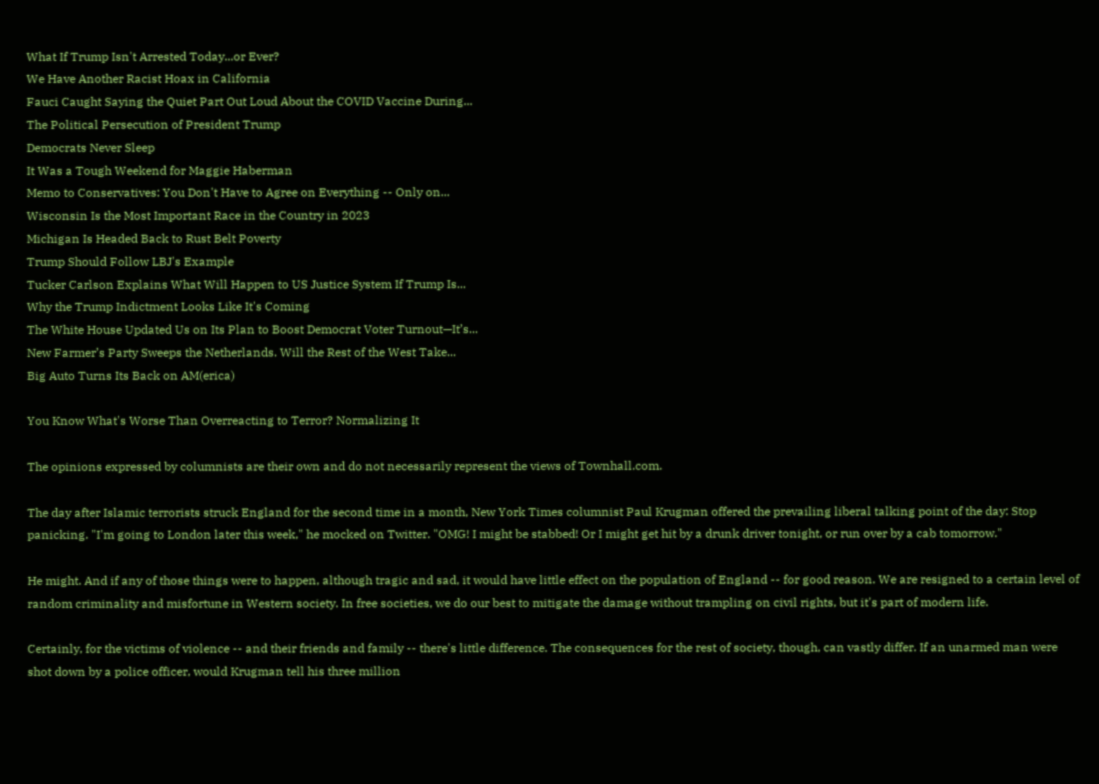What If Trump Isn't Arrested Today...or Ever?
We Have Another Racist Hoax in California
Fauci Caught Saying the Quiet Part Out Loud About the COVID Vaccine During...
The Political Persecution of President Trump
Democrats Never Sleep
It Was a Tough Weekend for Maggie Haberman
Memo to Conservatives: You Don't Have to Agree on Everything -- Only on...
Wisconsin Is the Most Important Race in the Country in 2023
Michigan Is Headed Back to Rust Belt Poverty
Trump Should Follow LBJ's Example
Tucker Carlson Explains What Will Happen to US Justice System If Trump Is...
Why the Trump Indictment Looks Like It's Coming
The White House Updated Us on Its Plan to Boost Democrat Voter Turnout—It’s...
New Farmer’s Party Sweeps the Netherlands. Will the Rest of the West Take...
Big Auto Turns Its Back on AM(erica)

You Know What's Worse Than Overreacting to Terror? Normalizing It

The opinions expressed by columnists are their own and do not necessarily represent the views of Townhall.com.

The day after Islamic terrorists struck England for the second time in a month, New York Times columnist Paul Krugman offered the prevailing liberal talking point of the day: Stop panicking. "I'm going to London later this week," he mocked on Twitter. "OMG! I might be stabbed! Or I might get hit by a drunk driver tonight, or run over by a cab tomorrow."

He might. And if any of those things were to happen, although tragic and sad, it would have little effect on the population of England -- for good reason. We are resigned to a certain level of random criminality and misfortune in Western society. In free societies, we do our best to mitigate the damage without trampling on civil rights, but it's part of modern life.

Certainly, for the victims of violence -- and their friends and family -- there's little difference. The consequences for the rest of society, though, can vastly differ. If an unarmed man were shot down by a police officer, would Krugman tell his three million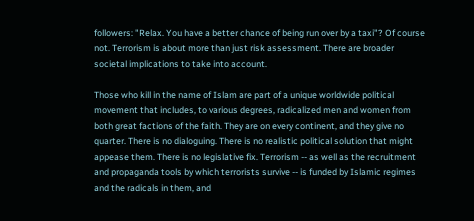followers: "Relax. You have a better chance of being run over by a taxi"? Of course not. Terrorism is about more than just risk assessment. There are broader societal implications to take into account.

Those who kill in the name of Islam are part of a unique worldwide political movement that includes, to various degrees, radicalized men and women from both great factions of the faith. They are on every continent, and they give no quarter. There is no dialoguing. There is no realistic political solution that might appease them. There is no legislative fix. Terrorism -- as well as the recruitment and propaganda tools by which terrorists survive -- is funded by Islamic regimes and the radicals in them, and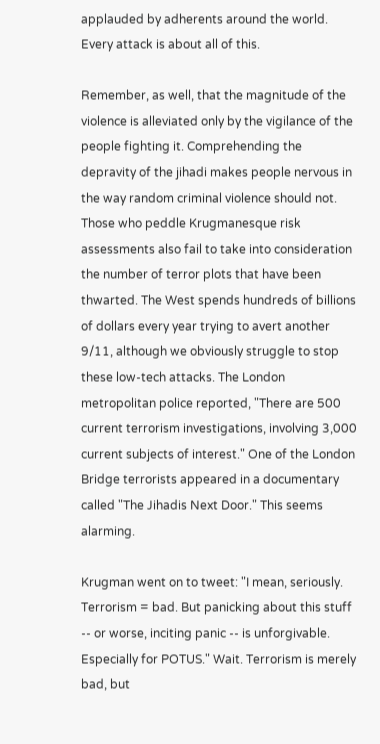applauded by adherents around the world. Every attack is about all of this.

Remember, as well, that the magnitude of the violence is alleviated only by the vigilance of the people fighting it. Comprehending the depravity of the jihadi makes people nervous in the way random criminal violence should not. Those who peddle Krugmanesque risk assessments also fail to take into consideration the number of terror plots that have been thwarted. The West spends hundreds of billions of dollars every year trying to avert another 9/11, although we obviously struggle to stop these low-tech attacks. The London metropolitan police reported, "There are 500 current terrorism investigations, involving 3,000 current subjects of interest." One of the London Bridge terrorists appeared in a documentary called "The Jihadis Next Door." This seems alarming.

Krugman went on to tweet: "I mean, seriously. Terrorism = bad. But panicking about this stuff -- or worse, inciting panic -- is unforgivable. Especially for POTUS." Wait. Terrorism is merely bad, but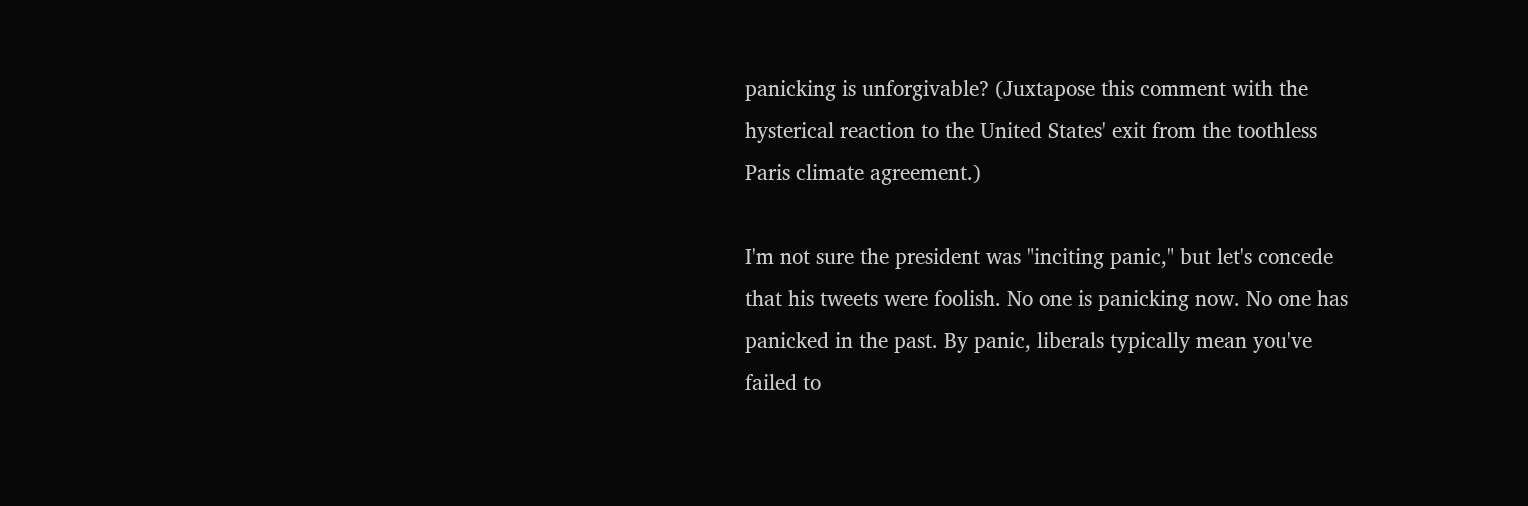panicking is unforgivable? (Juxtapose this comment with the hysterical reaction to the United States' exit from the toothless Paris climate agreement.)

I'm not sure the president was "inciting panic," but let's concede that his tweets were foolish. No one is panicking now. No one has panicked in the past. By panic, liberals typically mean you've failed to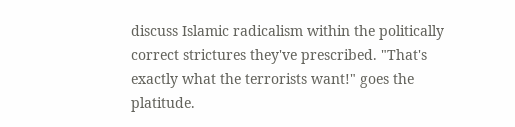discuss Islamic radicalism within the politically correct strictures they've prescribed. "That's exactly what the terrorists want!" goes the platitude.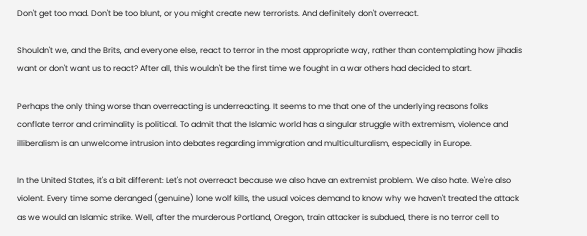Don't get too mad. Don't be too blunt, or you might create new terrorists. And definitely don't overreact.

Shouldn't we, and the Brits, and everyone else, react to terror in the most appropriate way, rather than contemplating how jihadis want or don't want us to react? After all, this wouldn't be the first time we fought in a war others had decided to start.

Perhaps the only thing worse than overreacting is underreacting. It seems to me that one of the underlying reasons folks conflate terror and criminality is political. To admit that the Islamic world has a singular struggle with extremism, violence and illiberalism is an unwelcome intrusion into debates regarding immigration and multiculturalism, especially in Europe.

In the United States, it's a bit different: Let's not overreact because we also have an extremist problem. We also hate. We're also violent. Every time some deranged (genuine) lone wolf kills, the usual voices demand to know why we haven't treated the attack as we would an Islamic strike. Well, after the murderous Portland, Oregon, train attacker is subdued, there is no terror cell to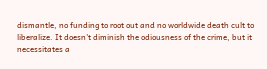dismantle, no funding to root out and no worldwide death cult to liberalize. It doesn't diminish the odiousness of the crime, but it necessitates a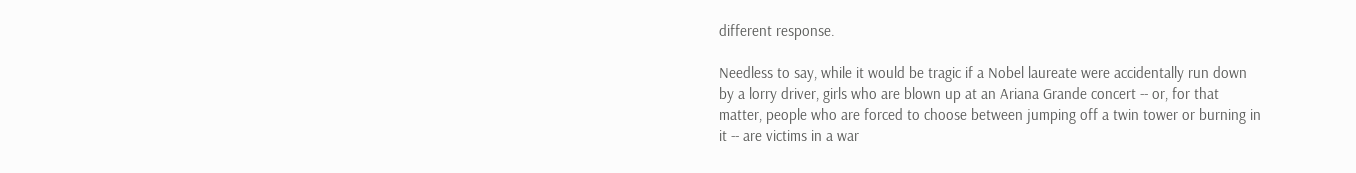different response.

Needless to say, while it would be tragic if a Nobel laureate were accidentally run down by a lorry driver, girls who are blown up at an Ariana Grande concert -- or, for that matter, people who are forced to choose between jumping off a twin tower or burning in it -- are victims in a war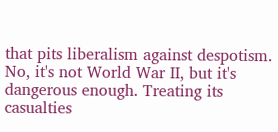that pits liberalism against despotism. No, it's not World War II, but it's dangerous enough. Treating its casualties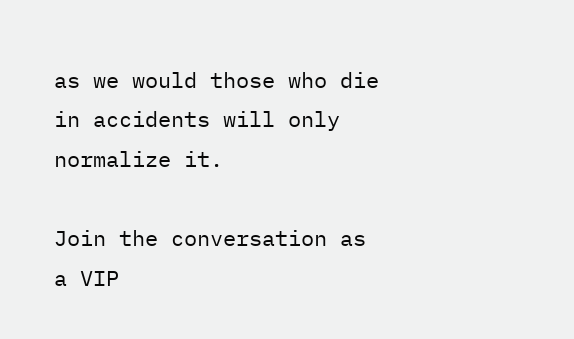as we would those who die in accidents will only normalize it.

Join the conversation as a VIP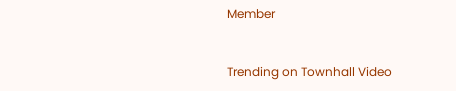Member


Trending on Townhall Video